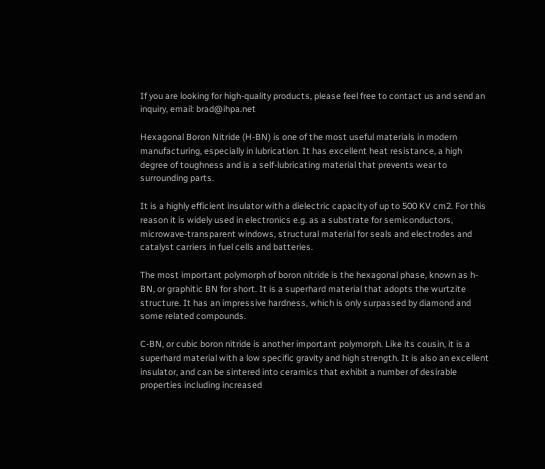If you are looking for high-quality products, please feel free to contact us and send an inquiry, email: brad@ihpa.net

Hexagonal Boron Nitride (H-BN) is one of the most useful materials in modern manufacturing, especially in lubrication. It has excellent heat resistance, a high degree of toughness and is a self-lubricating material that prevents wear to surrounding parts.

It is a highly efficient insulator with a dielectric capacity of up to 500 KV cm2. For this reason it is widely used in electronics e.g. as a substrate for semiconductors, microwave-transparent windows, structural material for seals and electrodes and catalyst carriers in fuel cells and batteries.

The most important polymorph of boron nitride is the hexagonal phase, known as h-BN, or graphitic BN for short. It is a superhard material that adopts the wurtzite structure. It has an impressive hardness, which is only surpassed by diamond and some related compounds.

C-BN, or cubic boron nitride is another important polymorph. Like its cousin, it is a superhard material with a low specific gravity and high strength. It is also an excellent insulator, and can be sintered into ceramics that exhibit a number of desirable properties including increased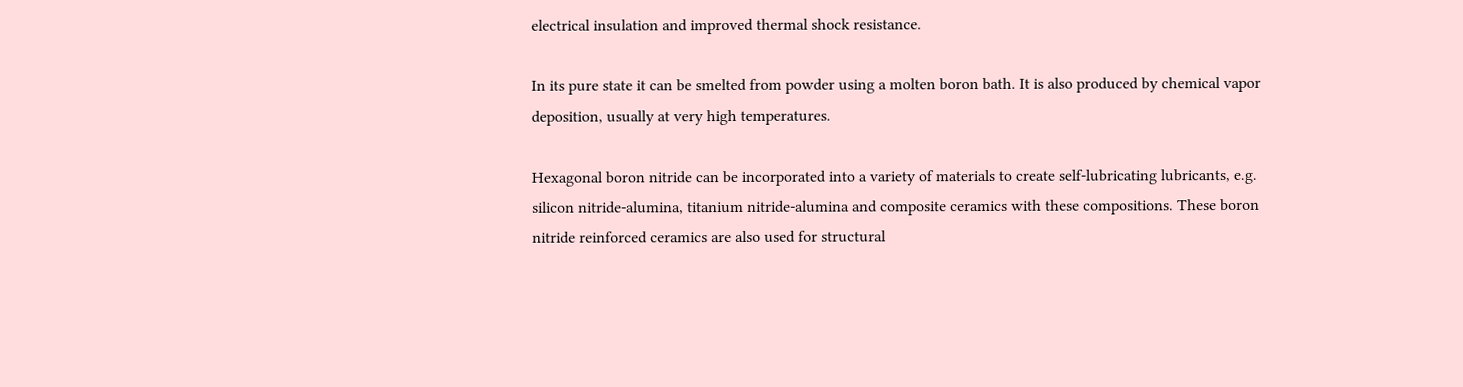electrical insulation and improved thermal shock resistance.

In its pure state it can be smelted from powder using a molten boron bath. It is also produced by chemical vapor deposition, usually at very high temperatures.

Hexagonal boron nitride can be incorporated into a variety of materials to create self-lubricating lubricants, e.g. silicon nitride-alumina, titanium nitride-alumina and composite ceramics with these compositions. These boron nitride reinforced ceramics are also used for structural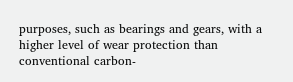purposes, such as bearings and gears, with a higher level of wear protection than conventional carbon-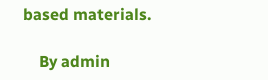based materials.

    By admin